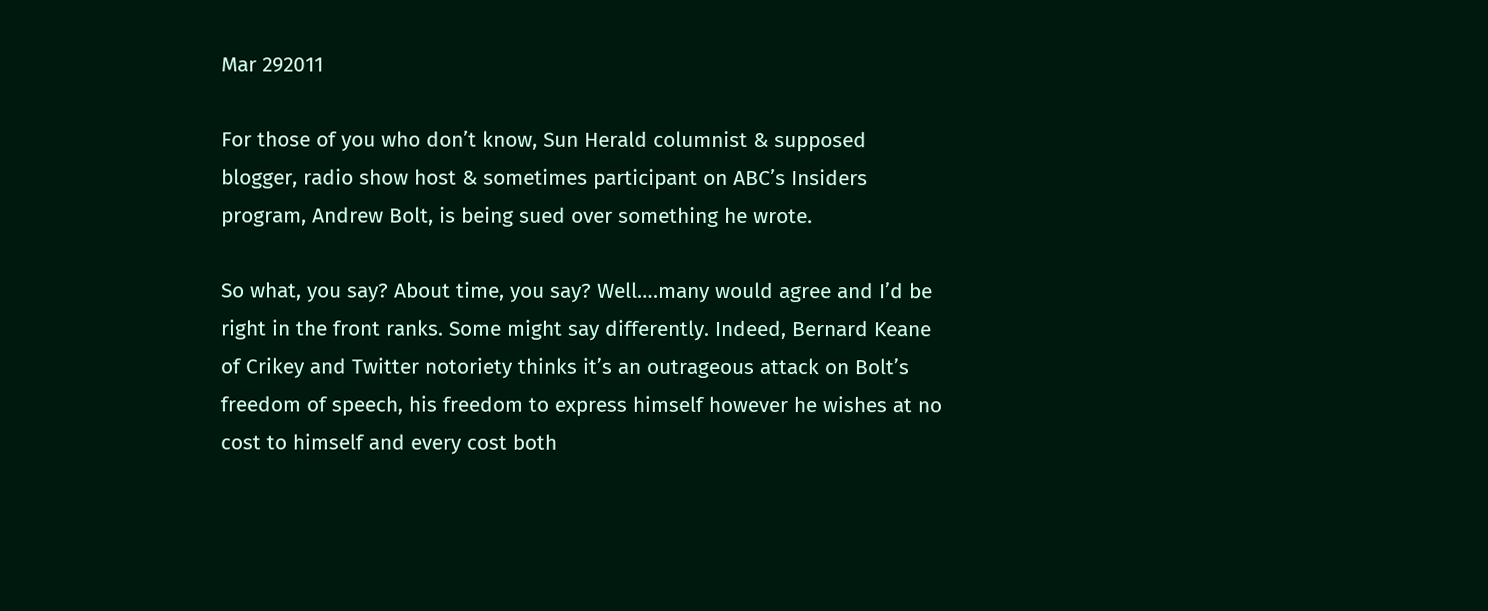Mar 292011

For those of you who don’t know, Sun Herald columnist & supposed blogger, radio show host & sometimes participant on ABC’s Insiders program, Andrew Bolt, is being sued over something he wrote.

So what, you say? About time, you say? Well….many would agree and I’d be right in the front ranks. Some might say differently. Indeed, Bernard Keane of Crikey and Twitter notoriety thinks it’s an outrageous attack on Bolt’s freedom of speech, his freedom to express himself however he wishes at no cost to himself and every cost both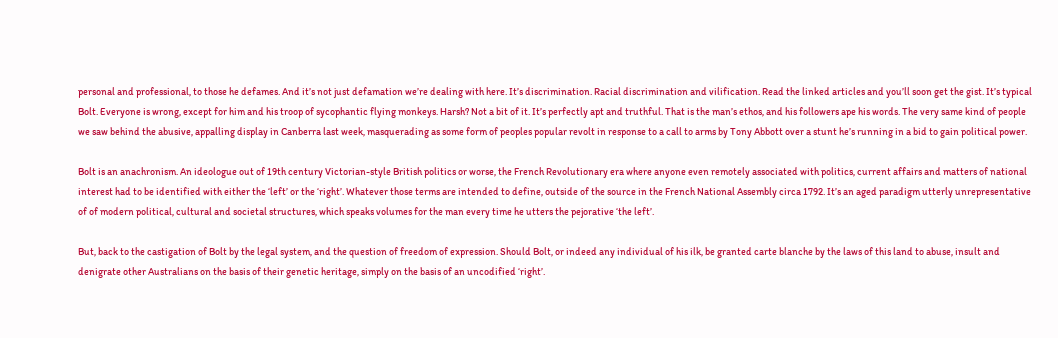personal and professional, to those he defames. And it’s not just defamation we’re dealing with here. It’s discrimination. Racial discrimination and vilification. Read the linked articles and you’ll soon get the gist. It’s typical Bolt. Everyone is wrong, except for him and his troop of sycophantic flying monkeys. Harsh? Not a bit of it. It’s perfectly apt and truthful. That is the man’s ethos, and his followers ape his words. The very same kind of people we saw behind the abusive, appalling display in Canberra last week, masquerading as some form of peoples popular revolt in response to a call to arms by Tony Abbott over a stunt he’s running in a bid to gain political power.

Bolt is an anachronism. An ideologue out of 19th century Victorian-style British politics or worse, the French Revolutionary era where anyone even remotely associated with politics, current affairs and matters of national interest had to be identified with either the ‘left’ or the ‘right’. Whatever those terms are intended to define, outside of the source in the French National Assembly circa 1792. It’s an aged paradigm utterly unrepresentative of of modern political, cultural and societal structures, which speaks volumes for the man every time he utters the pejorative ‘the left’.

But, back to the castigation of Bolt by the legal system, and the question of freedom of expression. Should Bolt, or indeed any individual of his ilk, be granted carte blanche by the laws of this land to abuse, insult and denigrate other Australians on the basis of their genetic heritage, simply on the basis of an uncodified ‘right’.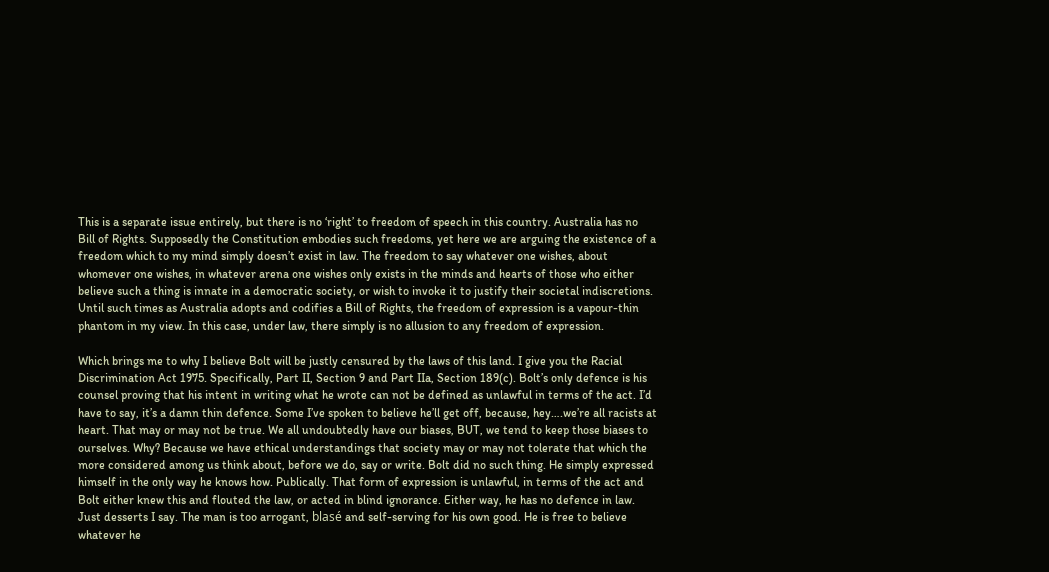This is a separate issue entirely, but there is no ‘right’ to freedom of speech in this country. Australia has no Bill of Rights. Supposedly the Constitution embodies such freedoms, yet here we are arguing the existence of a freedom which to my mind simply doesn’t exist in law. The freedom to say whatever one wishes, about whomever one wishes, in whatever arena one wishes only exists in the minds and hearts of those who either believe such a thing is innate in a democratic society, or wish to invoke it to justify their societal indiscretions. Until such times as Australia adopts and codifies a Bill of Rights, the freedom of expression is a vapour-thin phantom in my view. In this case, under law, there simply is no allusion to any freedom of expression.

Which brings me to why I believe Bolt will be justly censured by the laws of this land. I give you the Racial Discrimination Act 1975. Specifically, Part II, Section 9 and Part IIa, Section 189(c). Bolt’s only defence is his counsel proving that his intent in writing what he wrote can not be defined as unlawful in terms of the act. I’d have to say, it’s a damn thin defence. Some I’ve spoken to believe he’ll get off, because, hey….we’re all racists at heart. That may or may not be true. We all undoubtedly have our biases, BUT, we tend to keep those biases to ourselves. Why? Because we have ethical understandings that society may or may not tolerate that which the more considered among us think about, before we do, say or write. Bolt did no such thing. He simply expressed himself in the only way he knows how. Publically. That form of expression is unlawful, in terms of the act and Bolt either knew this and flouted the law, or acted in blind ignorance. Either way, he has no defence in law. Just desserts I say. The man is too arrogant, blasé and self-serving for his own good. He is free to believe whatever he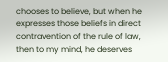chooses to believe, but when he expresses those beliefs in direct contravention of the rule of law, then to my mind, he deserves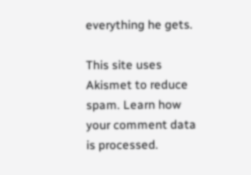everything he gets.

This site uses Akismet to reduce spam. Learn how your comment data is processed.